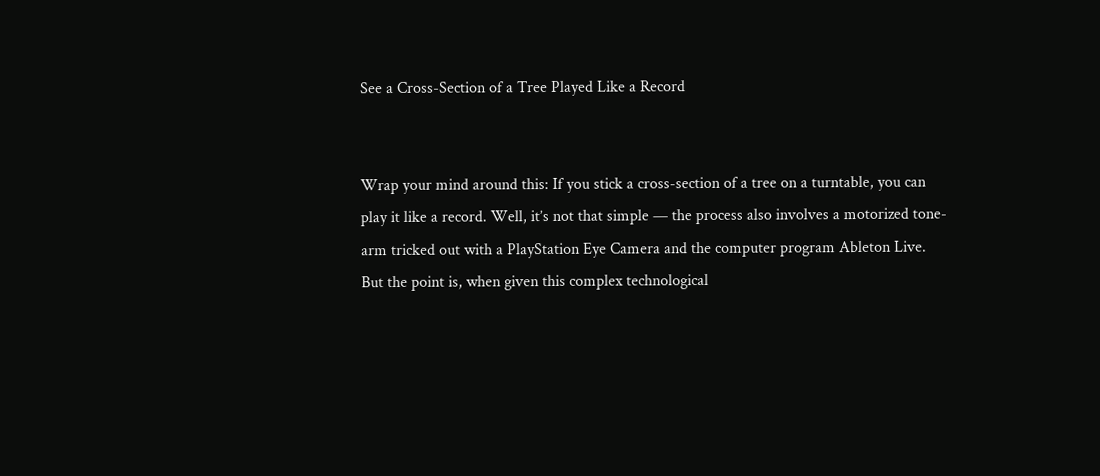See a Cross-Section of a Tree Played Like a Record


Wrap your mind around this: If you stick a cross-section of a tree on a turntable, you can play it like a record. Well, it’s not that simple — the process also involves a motorized tone-arm tricked out with a PlayStation Eye Camera and the computer program Ableton Live. But the point is, when given this complex technological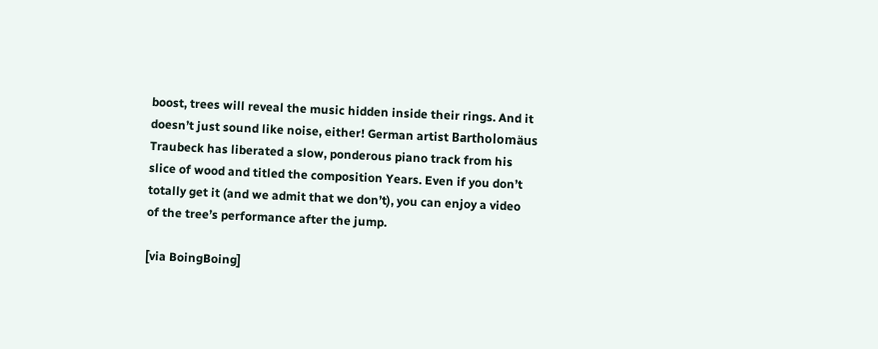boost, trees will reveal the music hidden inside their rings. And it doesn’t just sound like noise, either! German artist Bartholomäus Traubeck has liberated a slow, ponderous piano track from his slice of wood and titled the composition Years. Even if you don’t totally get it (and we admit that we don’t), you can enjoy a video of the tree’s performance after the jump.

[via BoingBoing]